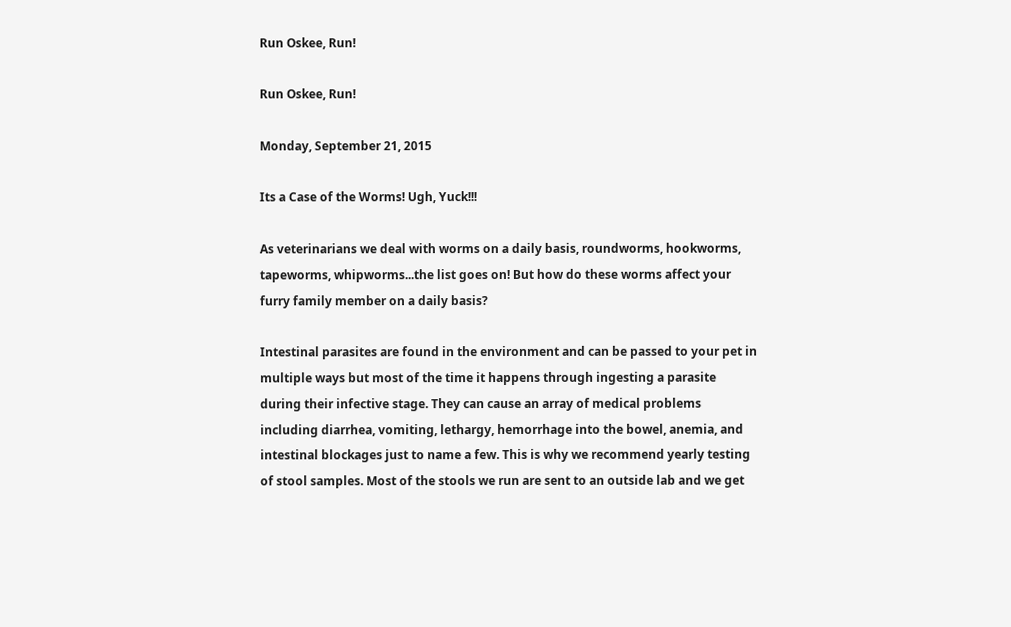Run Oskee, Run!

Run Oskee, Run!

Monday, September 21, 2015

Its a Case of the Worms! Ugh, Yuck!!!

As veterinarians we deal with worms on a daily basis, roundworms, hookworms, tapeworms, whipworms...the list goes on! But how do these worms affect your furry family member on a daily basis?

Intestinal parasites are found in the environment and can be passed to your pet in multiple ways but most of the time it happens through ingesting a parasite during their infective stage. They can cause an array of medical problems including diarrhea, vomiting, lethargy, hemorrhage into the bowel, anemia, and intestinal blockages just to name a few. This is why we recommend yearly testing of stool samples. Most of the stools we run are sent to an outside lab and we get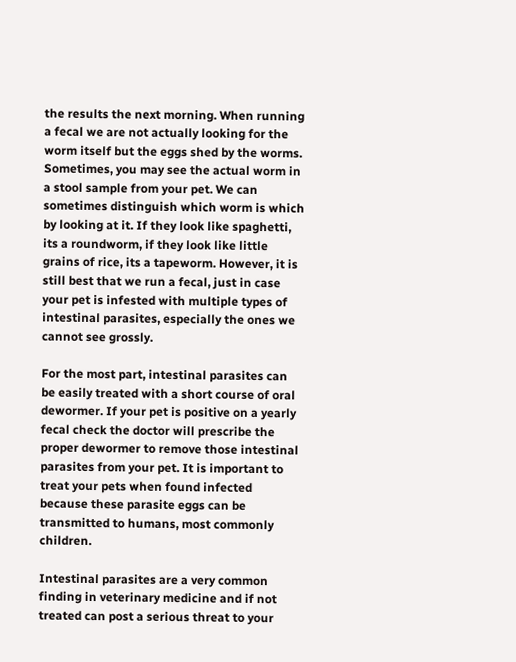the results the next morning. When running a fecal we are not actually looking for the worm itself but the eggs shed by the worms. Sometimes, you may see the actual worm in a stool sample from your pet. We can sometimes distinguish which worm is which by looking at it. If they look like spaghetti, its a roundworm, if they look like little grains of rice, its a tapeworm. However, it is still best that we run a fecal, just in case your pet is infested with multiple types of intestinal parasites, especially the ones we cannot see grossly.

For the most part, intestinal parasites can be easily treated with a short course of oral dewormer. If your pet is positive on a yearly fecal check the doctor will prescribe the proper dewormer to remove those intestinal parasites from your pet. It is important to treat your pets when found infected because these parasite eggs can be transmitted to humans, most commonly children.

Intestinal parasites are a very common finding in veterinary medicine and if not treated can post a serious threat to your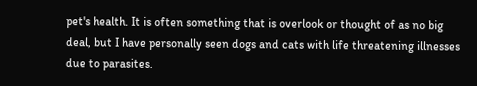pet's health. It is often something that is overlook or thought of as no big deal, but I have personally seen dogs and cats with life threatening illnesses due to parasites.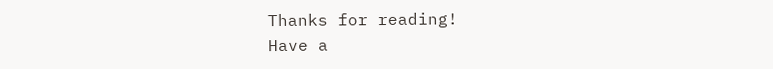Thanks for reading!
Have a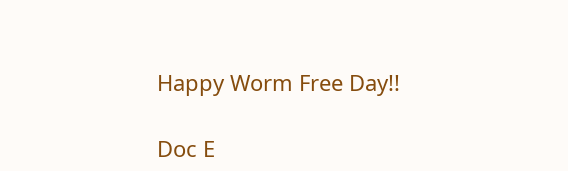Happy Worm Free Day!!

Doc E